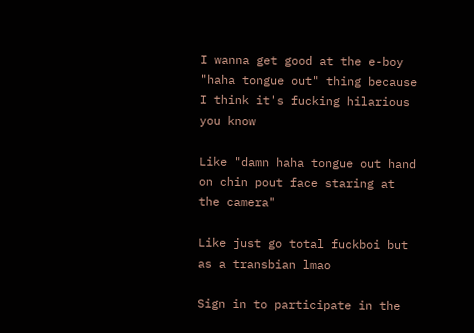I wanna get good at the e-boy "haha tongue out" thing because I think it's fucking hilarious you know

Like "damn haha tongue out hand on chin pout face staring at the camera"

Like just go total fuckboi but as a transbian lmao

Sign in to participate in the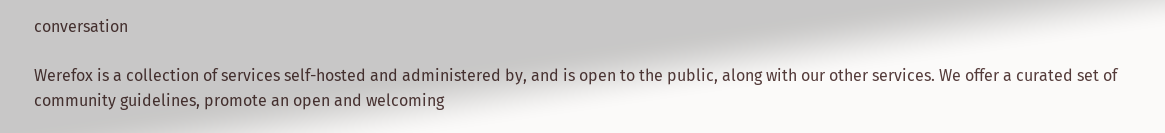conversation

Werefox is a collection of services self-hosted and administered by, and is open to the public, along with our other services. We offer a curated set of community guidelines, promote an open and welcoming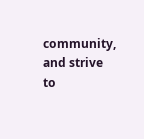community, and strive to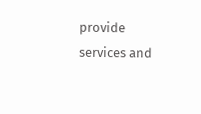provide services and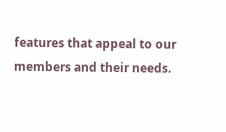features that appeal to our members and their needs.